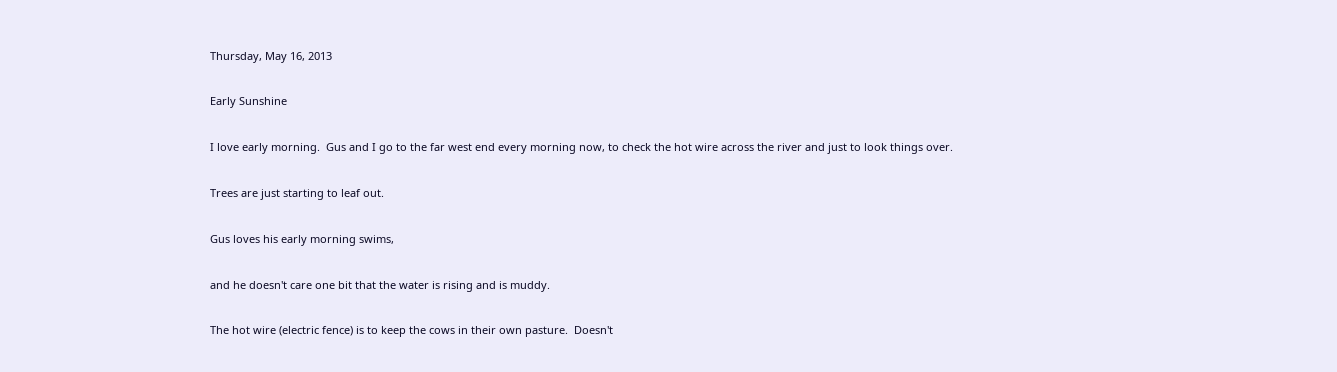Thursday, May 16, 2013

Early Sunshine

I love early morning.  Gus and I go to the far west end every morning now, to check the hot wire across the river and just to look things over.

Trees are just starting to leaf out.

Gus loves his early morning swims,

and he doesn't care one bit that the water is rising and is muddy.

The hot wire (electric fence) is to keep the cows in their own pasture.  Doesn't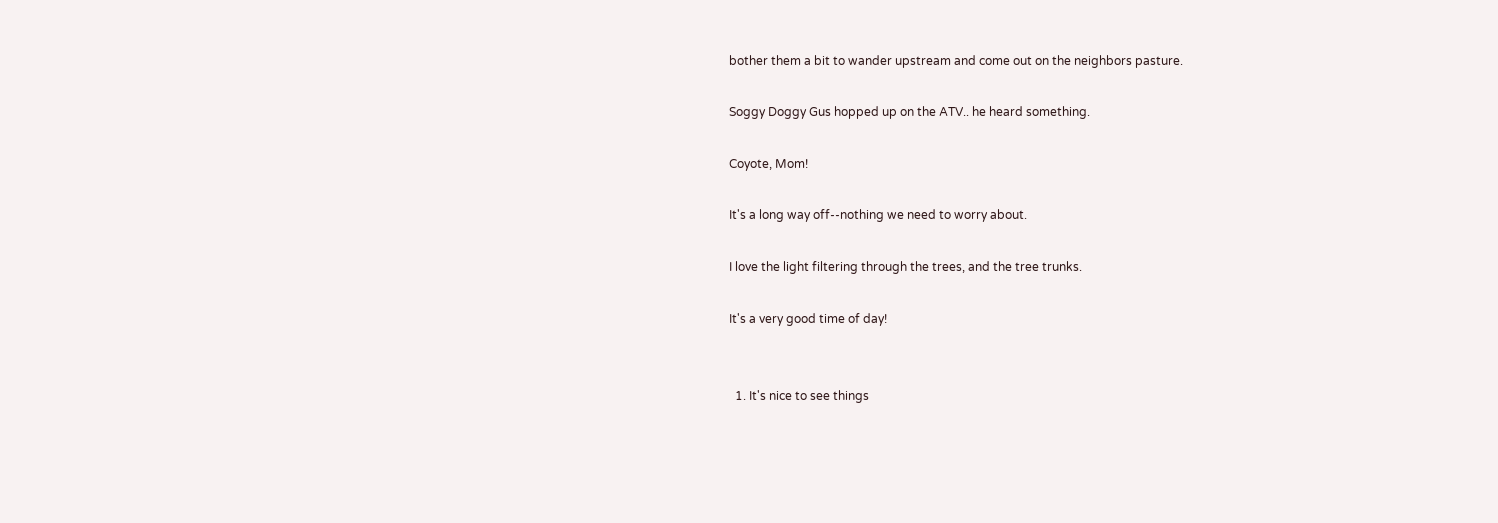bother them a bit to wander upstream and come out on the neighbors pasture.

Soggy Doggy Gus hopped up on the ATV.. he heard something.

Coyote, Mom!

It's a long way off--nothing we need to worry about.

I love the light filtering through the trees, and the tree trunks.

It's a very good time of day!


  1. It's nice to see things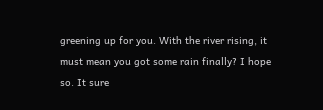greening up for you. With the river rising, it must mean you got some rain finally? I hope so. It sure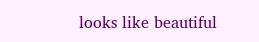looks like beautiful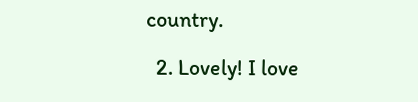country.

  2. Lovely! I love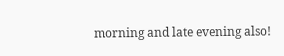morning and late evening also!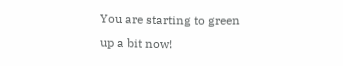You are starting to green up a bit now!